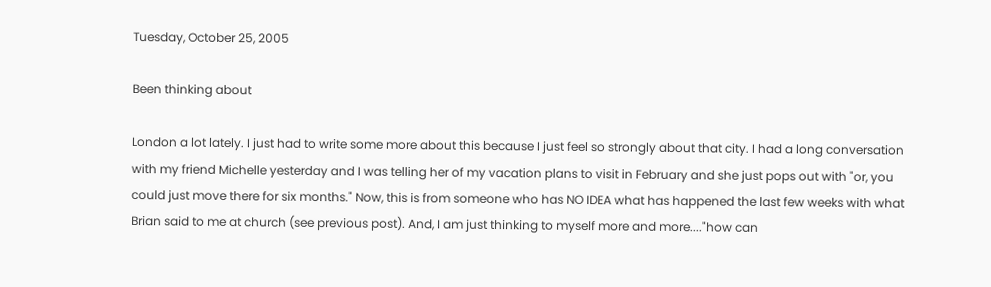Tuesday, October 25, 2005

Been thinking about

London a lot lately. I just had to write some more about this because I just feel so strongly about that city. I had a long conversation with my friend Michelle yesterday and I was telling her of my vacation plans to visit in February and she just pops out with "or, you could just move there for six months." Now, this is from someone who has NO IDEA what has happened the last few weeks with what Brian said to me at church (see previous post). And, I am just thinking to myself more and more...."how can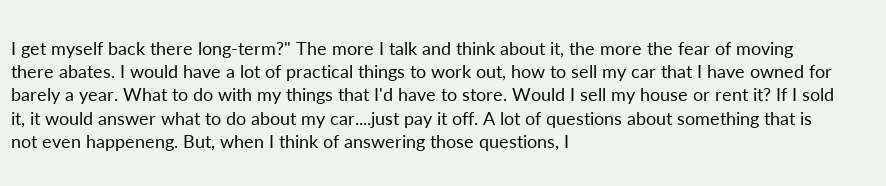I get myself back there long-term?" The more I talk and think about it, the more the fear of moving there abates. I would have a lot of practical things to work out, how to sell my car that I have owned for barely a year. What to do with my things that I'd have to store. Would I sell my house or rent it? If I sold it, it would answer what to do about my car....just pay it off. A lot of questions about something that is not even happeneng. But, when I think of answering those questions, I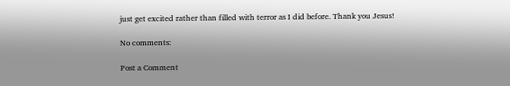just get excited rather than filled with terror as I did before. Thank you Jesus!

No comments:

Post a Comment